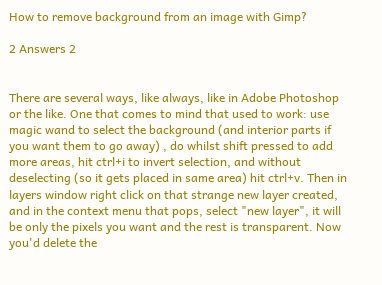How to remove background from an image with Gimp?

2 Answers 2


There are several ways, like always, like in Adobe Photoshop or the like. One that comes to mind that used to work: use magic wand to select the background (and interior parts if you want them to go away) , do whilst shift pressed to add more areas, hit ctrl+i to invert selection, and without deselecting (so it gets placed in same area) hit ctrl+v. Then in layers window right click on that strange new layer created, and in the context menu that pops, select "new layer", it will be only the pixels you want and the rest is transparent. Now you'd delete the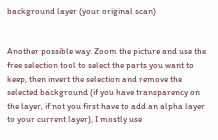background layer (your original scan)


Another possible way: Zoom the picture and use the free selection tool to select the parts you want to keep, then invert the selection and remove the selected background (if you have transparency on the layer, if not you first have to add an alpha layer to your current layer), I mostly use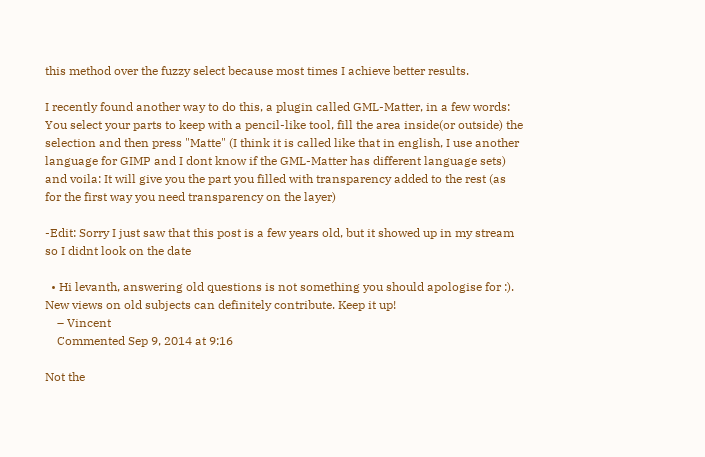this method over the fuzzy select because most times I achieve better results.

I recently found another way to do this, a plugin called GML-Matter, in a few words: You select your parts to keep with a pencil-like tool, fill the area inside(or outside) the selection and then press "Matte" (I think it is called like that in english, I use another language for GIMP and I dont know if the GML-Matter has different language sets) and voila: It will give you the part you filled with transparency added to the rest (as for the first way you need transparency on the layer)

-Edit: Sorry I just saw that this post is a few years old, but it showed up in my stream so I didnt look on the date

  • Hi levanth, answering old questions is not something you should apologise for :). New views on old subjects can definitely contribute. Keep it up!
    – Vincent
    Commented Sep 9, 2014 at 9:16

Not the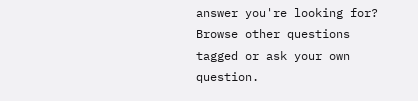answer you're looking for? Browse other questions tagged or ask your own question.